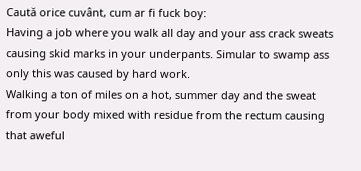Caută orice cuvânt, cum ar fi fuck boy:
Having a job where you walk all day and your ass crack sweats causing skid marks in your underpants. Simular to swamp ass only this was caused by hard work.
Walking a ton of miles on a hot, summer day and the sweat from your body mixed with residue from the rectum causing that aweful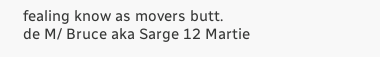fealing know as movers butt.
de M/ Bruce aka Sarge 12 Martie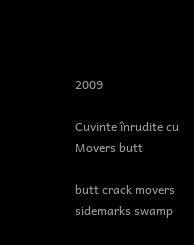2009

Cuvinte înrudite cu Movers butt

butt crack movers sidemarks swamp